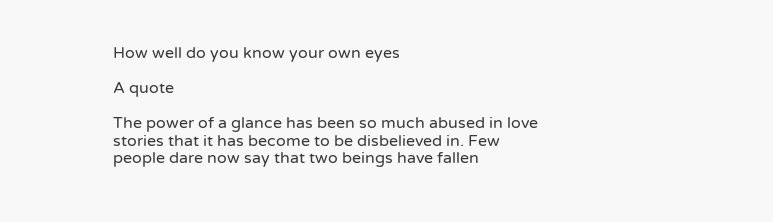How well do you know your own eyes

A quote

The power of a glance has been so much abused in love stories that it has become to be disbelieved in. Few people dare now say that two beings have fallen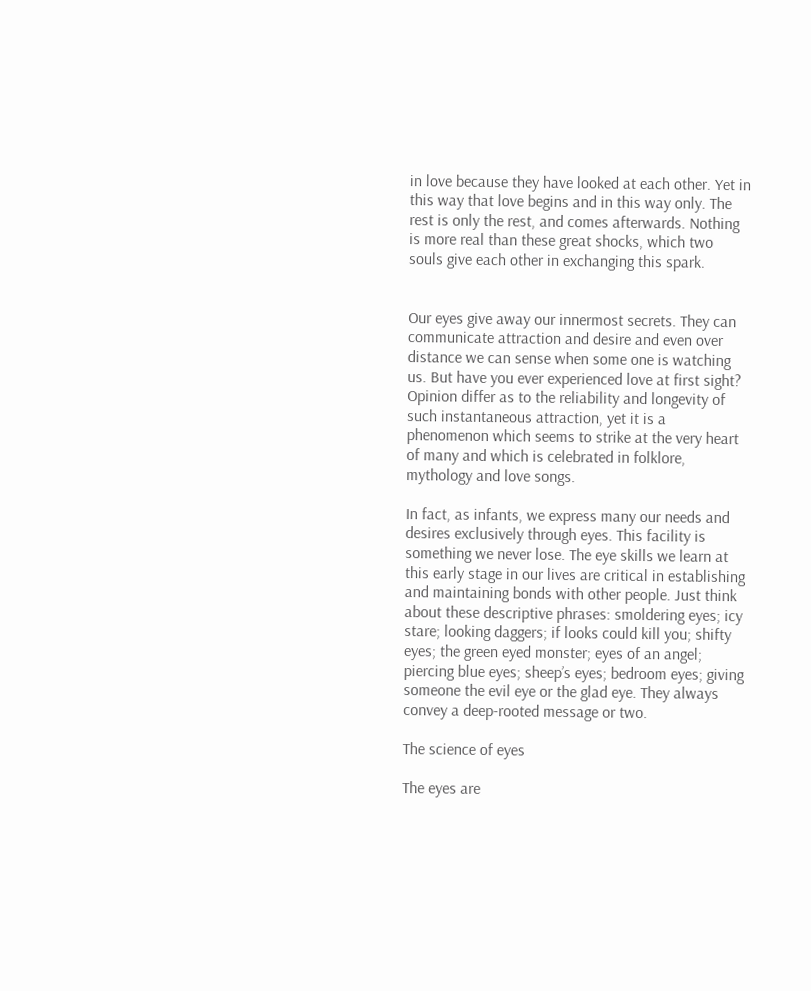in love because they have looked at each other. Yet in this way that love begins and in this way only. The rest is only the rest, and comes afterwards. Nothing is more real than these great shocks, which two souls give each other in exchanging this spark.


Our eyes give away our innermost secrets. They can communicate attraction and desire and even over distance we can sense when some one is watching us. But have you ever experienced love at first sight? Opinion differ as to the reliability and longevity of such instantaneous attraction, yet it is a phenomenon which seems to strike at the very heart of many and which is celebrated in folklore, mythology and love songs.

In fact, as infants, we express many our needs and desires exclusively through eyes. This facility is something we never lose. The eye skills we learn at this early stage in our lives are critical in establishing and maintaining bonds with other people. Just think about these descriptive phrases: smoldering eyes; icy stare; looking daggers; if looks could kill you; shifty eyes; the green eyed monster; eyes of an angel; piercing blue eyes; sheep’s eyes; bedroom eyes; giving someone the evil eye or the glad eye. They always convey a deep-rooted message or two.

The science of eyes

The eyes are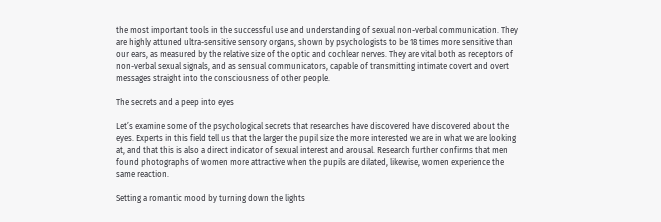the most important tools in the successful use and understanding of sexual non-verbal communication. They are highly attuned ultra-sensitive sensory organs, shown by psychologists to be 18 times more sensitive than our ears, as measured by the relative size of the optic and cochlear nerves. They are vital both as receptors of non-verbal sexual signals, and as sensual communicators, capable of transmitting intimate covert and overt messages straight into the consciousness of other people.

The secrets and a peep into eyes

Let’s examine some of the psychological secrets that researches have discovered have discovered about the eyes. Experts in this field tell us that the larger the pupil size the more interested we are in what we are looking at, and that this is also a direct indicator of sexual interest and arousal. Research further confirms that men found photographs of women more attractive when the pupils are dilated, likewise, women experience the same reaction.

Setting a romantic mood by turning down the lights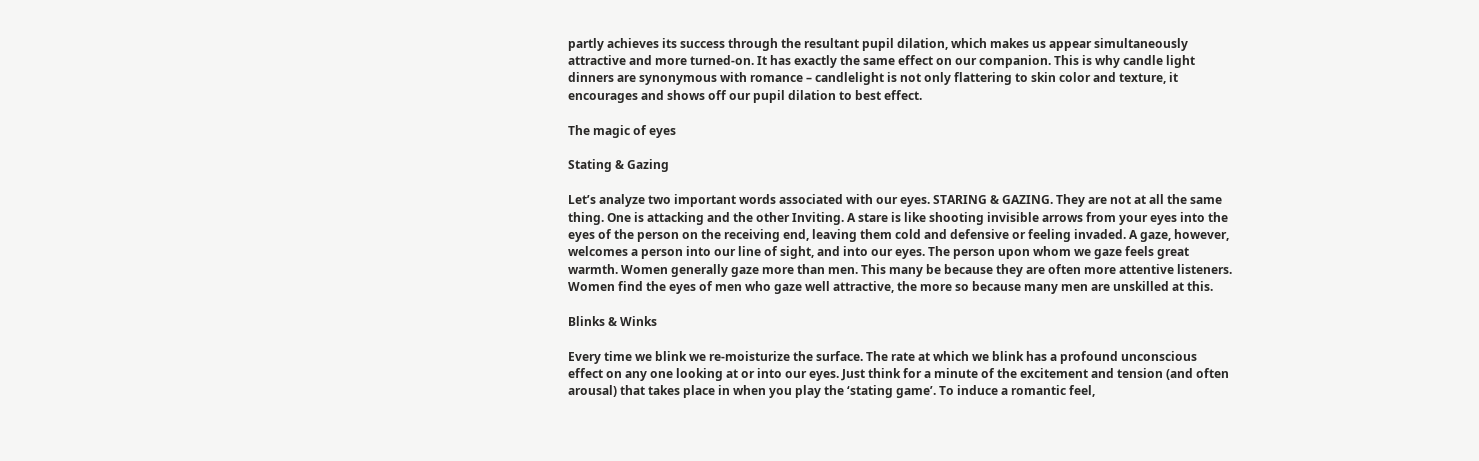partly achieves its success through the resultant pupil dilation, which makes us appear simultaneously attractive and more turned-on. It has exactly the same effect on our companion. This is why candle light dinners are synonymous with romance – candlelight is not only flattering to skin color and texture, it encourages and shows off our pupil dilation to best effect.

The magic of eyes

Stating & Gazing

Let’s analyze two important words associated with our eyes. STARING & GAZING. They are not at all the same thing. One is attacking and the other Inviting. A stare is like shooting invisible arrows from your eyes into the eyes of the person on the receiving end, leaving them cold and defensive or feeling invaded. A gaze, however, welcomes a person into our line of sight, and into our eyes. The person upon whom we gaze feels great warmth. Women generally gaze more than men. This many be because they are often more attentive listeners. Women find the eyes of men who gaze well attractive, the more so because many men are unskilled at this.

Blinks & Winks

Every time we blink we re-moisturize the surface. The rate at which we blink has a profound unconscious effect on any one looking at or into our eyes. Just think for a minute of the excitement and tension (and often arousal) that takes place in when you play the ‘stating game’. To induce a romantic feel,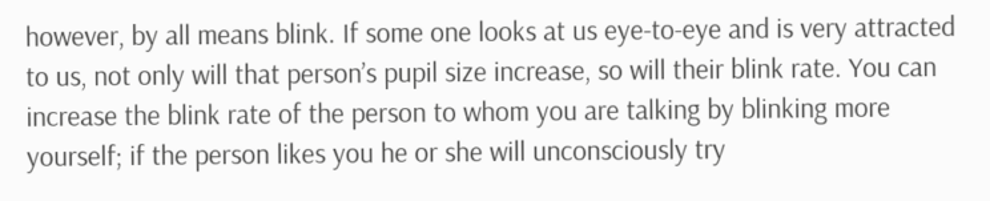however, by all means blink. If some one looks at us eye-to-eye and is very attracted to us, not only will that person’s pupil size increase, so will their blink rate. You can increase the blink rate of the person to whom you are talking by blinking more yourself; if the person likes you he or she will unconsciously try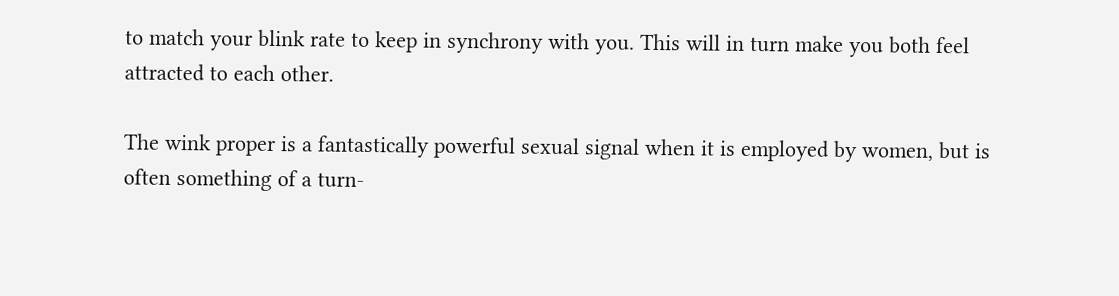to match your blink rate to keep in synchrony with you. This will in turn make you both feel attracted to each other.

The wink proper is a fantastically powerful sexual signal when it is employed by women, but is often something of a turn-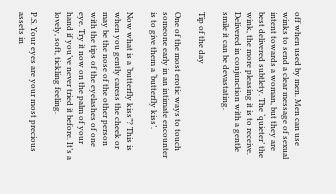off when used by men. Men can use winks to send a clear message of sexual intent towards a woman, but they are best delivered subtlety. The ‘quieter’ the wink, the more pleasing it is to receive. Delivered in conjunction with a gentle smile it can be devastating.

Tip of the day

One of the most erotic ways to touch someone early in an intimate encounter is to give them a ‘butterfly kiss’.

Now what is a ‘butterfly kiss”? This is when you gently caress the cheek or may be the nose of the other person with the tips of the eyelashes of one eye. Try it now on the palm of your hand if you’ve never tried it before. It’s a lovely, soft, tickling feeling.

P.S. Your eyes are your most precious assets in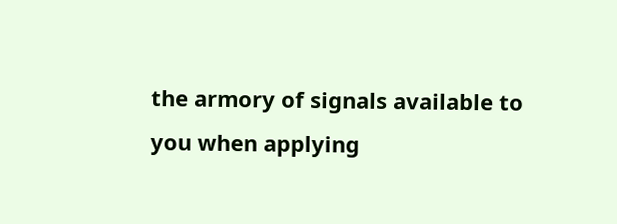the armory of signals available to you when applying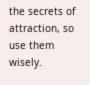the secrets of attraction, so use them wisely.